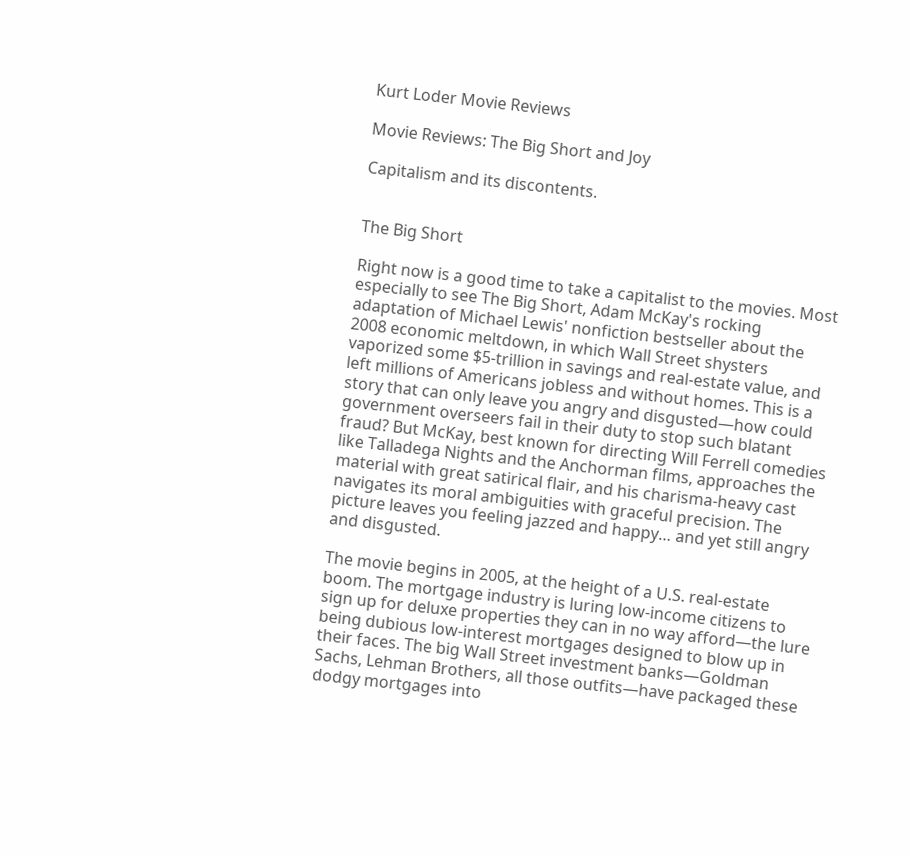Kurt Loder Movie Reviews

Movie Reviews: The Big Short and Joy

Capitalism and its discontents.


The Big Short

Right now is a good time to take a capitalist to the movies. Most especially to see The Big Short, Adam McKay's rocking adaptation of Michael Lewis' nonfiction bestseller about the 2008 economic meltdown, in which Wall Street shysters vaporized some $5-trillion in savings and real-estate value, and left millions of Americans jobless and without homes. This is a story that can only leave you angry and disgusted—how could government overseers fail in their duty to stop such blatant fraud? But McKay, best known for directing Will Ferrell comedies like Talladega Nights and the Anchorman films, approaches the material with great satirical flair, and his charisma-heavy cast navigates its moral ambiguities with graceful precision. The picture leaves you feeling jazzed and happy… and yet still angry and disgusted.

The movie begins in 2005, at the height of a U.S. real-estate boom. The mortgage industry is luring low-income citizens to sign up for deluxe properties they can in no way afford—the lure being dubious low-interest mortgages designed to blow up in their faces. The big Wall Street investment banks—Goldman Sachs, Lehman Brothers, all those outfits—have packaged these dodgy mortgages into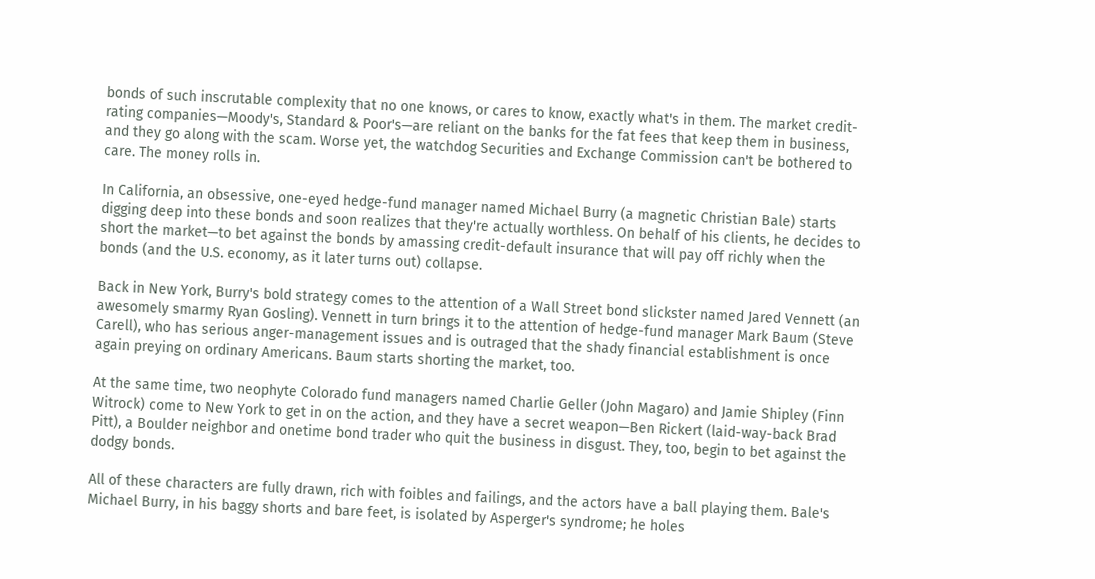bonds of such inscrutable complexity that no one knows, or cares to know, exactly what's in them. The market credit-rating companies—Moody's, Standard & Poor's—are reliant on the banks for the fat fees that keep them in business, and they go along with the scam. Worse yet, the watchdog Securities and Exchange Commission can't be bothered to care. The money rolls in.

In California, an obsessive, one-eyed hedge-fund manager named Michael Burry (a magnetic Christian Bale) starts digging deep into these bonds and soon realizes that they're actually worthless. On behalf of his clients, he decides to short the market—to bet against the bonds by amassing credit-default insurance that will pay off richly when the bonds (and the U.S. economy, as it later turns out) collapse.

Back in New York, Burry's bold strategy comes to the attention of a Wall Street bond slickster named Jared Vennett (an awesomely smarmy Ryan Gosling). Vennett in turn brings it to the attention of hedge-fund manager Mark Baum (Steve Carell), who has serious anger-management issues and is outraged that the shady financial establishment is once again preying on ordinary Americans. Baum starts shorting the market, too.

At the same time, two neophyte Colorado fund managers named Charlie Geller (John Magaro) and Jamie Shipley (Finn Witrock) come to New York to get in on the action, and they have a secret weapon—Ben Rickert (laid-way-back Brad Pitt), a Boulder neighbor and onetime bond trader who quit the business in disgust. They, too, begin to bet against the dodgy bonds.

All of these characters are fully drawn, rich with foibles and failings, and the actors have a ball playing them. Bale's Michael Burry, in his baggy shorts and bare feet, is isolated by Asperger's syndrome; he holes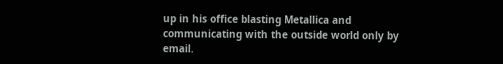up in his office blasting Metallica and communicating with the outside world only by email.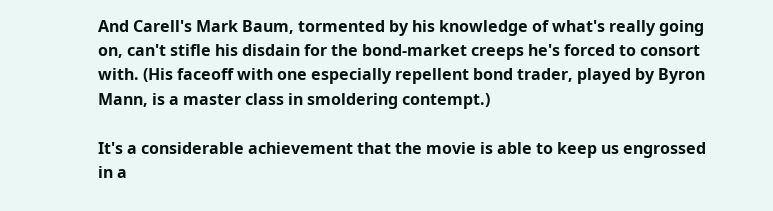And Carell's Mark Baum, tormented by his knowledge of what's really going on, can't stifle his disdain for the bond-market creeps he's forced to consort with. (His faceoff with one especially repellent bond trader, played by Byron Mann, is a master class in smoldering contempt.)

It's a considerable achievement that the movie is able to keep us engrossed in a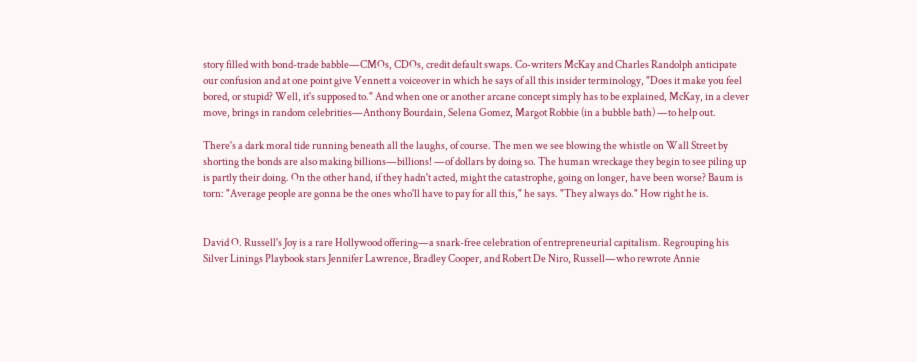story filled with bond-trade babble—CMOs, CDOs, credit default swaps. Co-writers McKay and Charles Randolph anticipate our confusion and at one point give Vennett a voiceover in which he says of all this insider terminology, "Does it make you feel bored, or stupid? Well, it's supposed to." And when one or another arcane concept simply has to be explained, McKay, in a clever move, brings in random celebrities—Anthony Bourdain, Selena Gomez, Margot Robbie (in a bubble bath) —to help out.

There's a dark moral tide running beneath all the laughs, of course. The men we see blowing the whistle on Wall Street by shorting the bonds are also making billions—billions! —of dollars by doing so. The human wreckage they begin to see piling up is partly their doing. On the other hand, if they hadn't acted, might the catastrophe, going on longer, have been worse? Baum is torn: "Average people are gonna be the ones who'll have to pay for all this," he says. "They always do." How right he is.


David O. Russell's Joy is a rare Hollywood offering—a snark-free celebration of entrepreneurial capitalism. Regrouping his Silver Linings Playbook stars Jennifer Lawrence, Bradley Cooper, and Robert De Niro, Russell—who rewrote Annie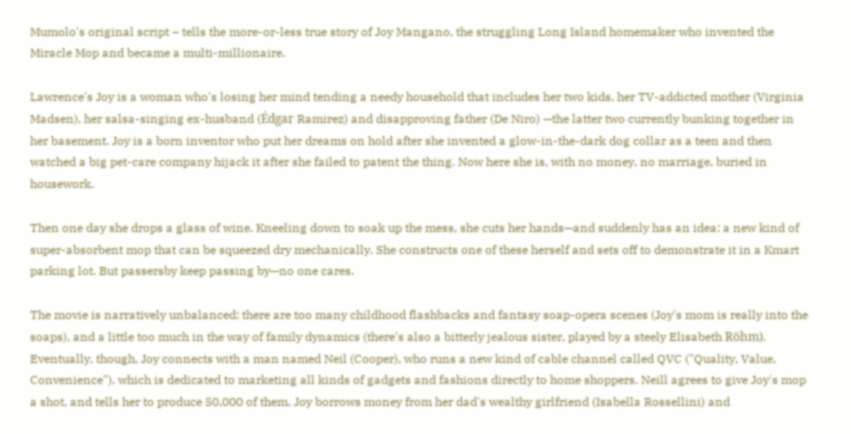Mumolo's original script – tells the more-or-less true story of Joy Mangano, the struggling Long Island homemaker who invented the Miracle Mop and became a multi-millionaire.

Lawrence's Joy is a woman who's losing her mind tending a needy household that includes her two kids, her TV-addicted mother (Virginia Madsen), her salsa-singing ex-husband (Édgar Ramirez) and disapproving father (De Niro) —the latter two currently bunking together in her basement. Joy is a born inventor who put her dreams on hold after she invented a glow-in-the-dark dog collar as a teen and then watched a big pet-care company hijack it after she failed to patent the thing. Now here she is, with no money, no marriage, buried in housework.

Then one day she drops a glass of wine. Kneeling down to soak up the mess, she cuts her hands—and suddenly has an idea: a new kind of super-absorbent mop that can be squeezed dry mechanically. She constructs one of these herself and sets off to demonstrate it in a Kmart parking lot. But passersby keep passing by—no one cares.

The movie is narratively unbalanced: there are too many childhood flashbacks and fantasy soap-opera scenes (Joy's mom is really into the soaps), and a little too much in the way of family dynamics (there's also a bitterly jealous sister, played by a steely Elisabeth Röhm). Eventually, though, Joy connects with a man named Neil (Cooper), who runs a new kind of cable channel called QVC ("Quality, Value, Convenience"), which is dedicated to marketing all kinds of gadgets and fashions directly to home shoppers. Neill agrees to give Joy's mop a shot, and tells her to produce 50,000 of them. Joy borrows money from her dad's wealthy girlfriend (Isabella Rossellini) and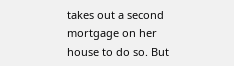takes out a second mortgage on her house to do so. But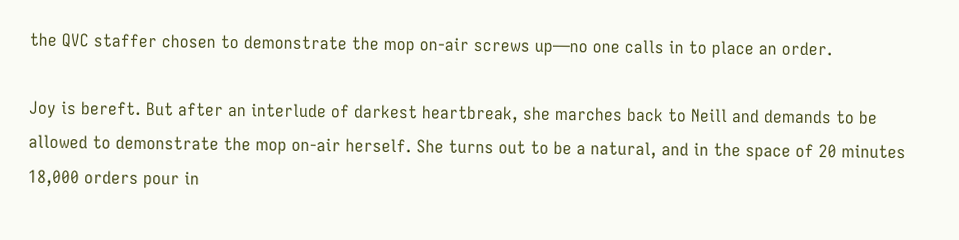the QVC staffer chosen to demonstrate the mop on-air screws up—no one calls in to place an order.

Joy is bereft. But after an interlude of darkest heartbreak, she marches back to Neill and demands to be allowed to demonstrate the mop on-air herself. She turns out to be a natural, and in the space of 20 minutes 18,000 orders pour in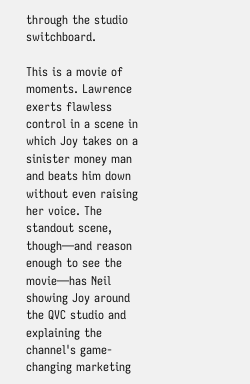through the studio switchboard.

This is a movie of moments. Lawrence exerts flawless control in a scene in which Joy takes on a sinister money man and beats him down without even raising her voice. The standout scene, though—and reason enough to see the movie—has Neil showing Joy around the QVC studio and explaining the channel's game-changing marketing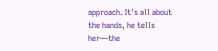approach. It's all about the hands, he tells her—the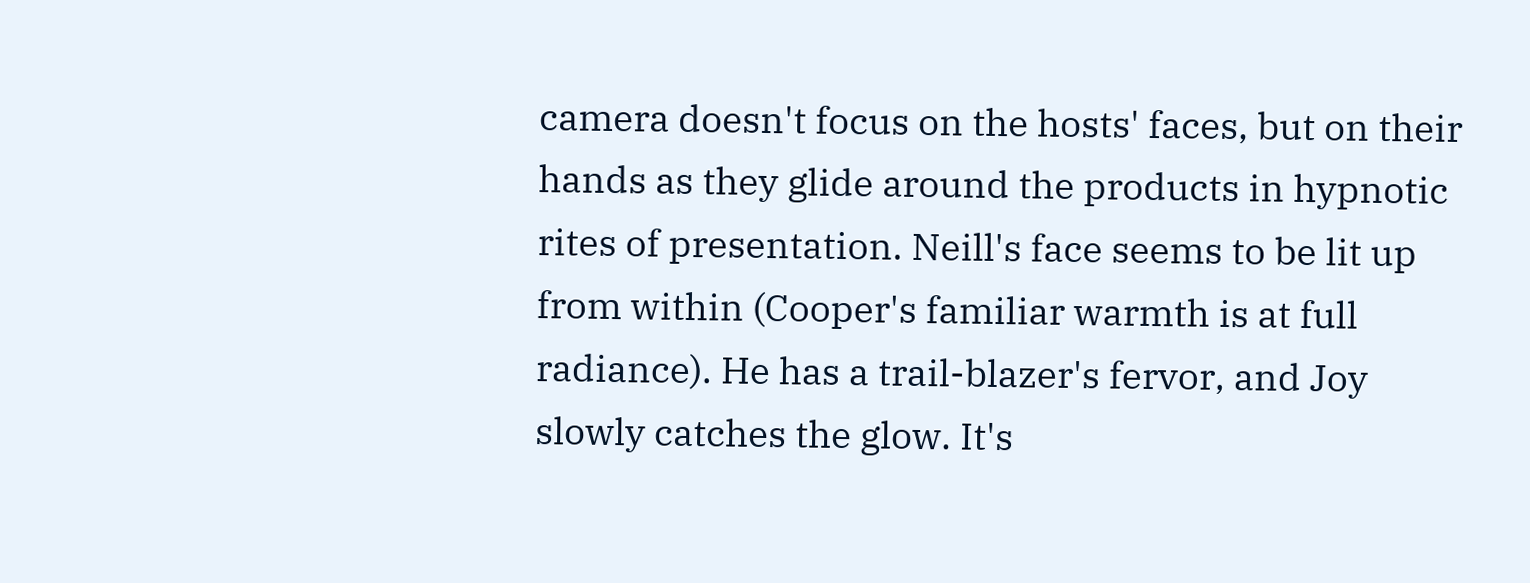camera doesn't focus on the hosts' faces, but on their hands as they glide around the products in hypnotic rites of presentation. Neill's face seems to be lit up from within (Cooper's familiar warmth is at full radiance). He has a trail-blazer's fervor, and Joy slowly catches the glow. It's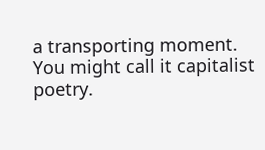a transporting moment. You might call it capitalist poetry.